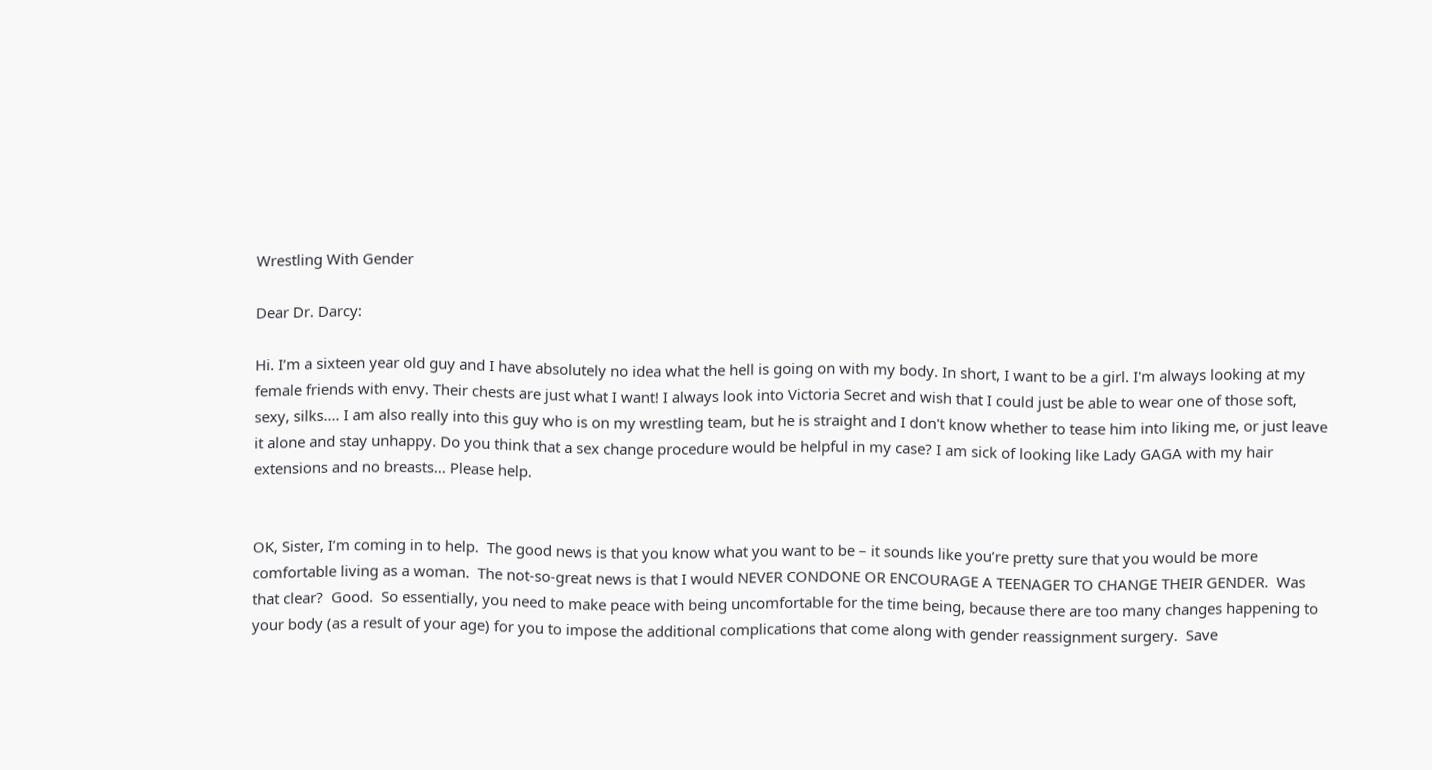Wrestling With Gender

Dear Dr. Darcy:

Hi. I’m a sixteen year old guy and I have absolutely no idea what the hell is going on with my body. In short, I want to be a girl. I'm always looking at my female friends with envy. Their chests are just what I want! I always look into Victoria Secret and wish that I could just be able to wear one of those soft, sexy, silks.... I am also really into this guy who is on my wrestling team, but he is straight and I don't know whether to tease him into liking me, or just leave it alone and stay unhappy. Do you think that a sex change procedure would be helpful in my case? I am sick of looking like Lady GAGA with my hair extensions and no breasts... Please help.


OK, Sister, I’m coming in to help.  The good news is that you know what you want to be – it sounds like you’re pretty sure that you would be more comfortable living as a woman.  The not-so-great news is that I would NEVER CONDONE OR ENCOURAGE A TEENAGER TO CHANGE THEIR GENDER.  Was that clear?  Good.  So essentially, you need to make peace with being uncomfortable for the time being, because there are too many changes happening to your body (as a result of your age) for you to impose the additional complications that come along with gender reassignment surgery.  Save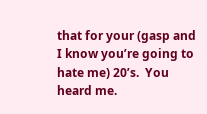that for your (gasp and I know you’re going to hate me) 20’s.  You heard me.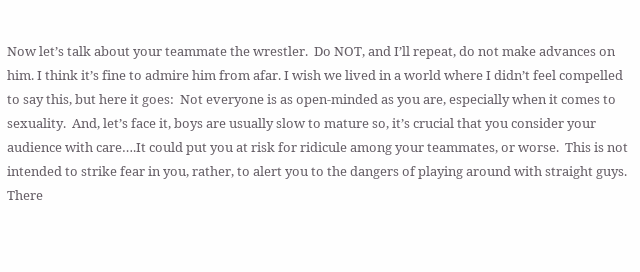Now let’s talk about your teammate the wrestler.  Do NOT, and I’ll repeat, do not make advances on him. I think it’s fine to admire him from afar. I wish we lived in a world where I didn’t feel compelled to say this, but here it goes:  Not everyone is as open-minded as you are, especially when it comes to sexuality.  And, let’s face it, boys are usually slow to mature so, it’s crucial that you consider your audience with care….It could put you at risk for ridicule among your teammates, or worse.  This is not intended to strike fear in you, rather, to alert you to the dangers of playing around with straight guys.  There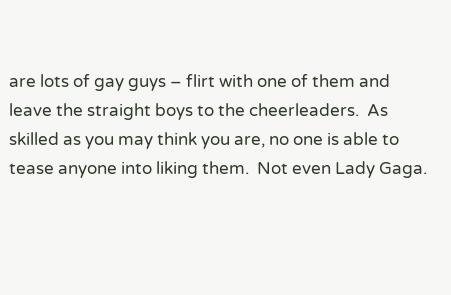are lots of gay guys – flirt with one of them and leave the straight boys to the cheerleaders.  As skilled as you may think you are, no one is able to tease anyone into liking them.  Not even Lady Gaga.